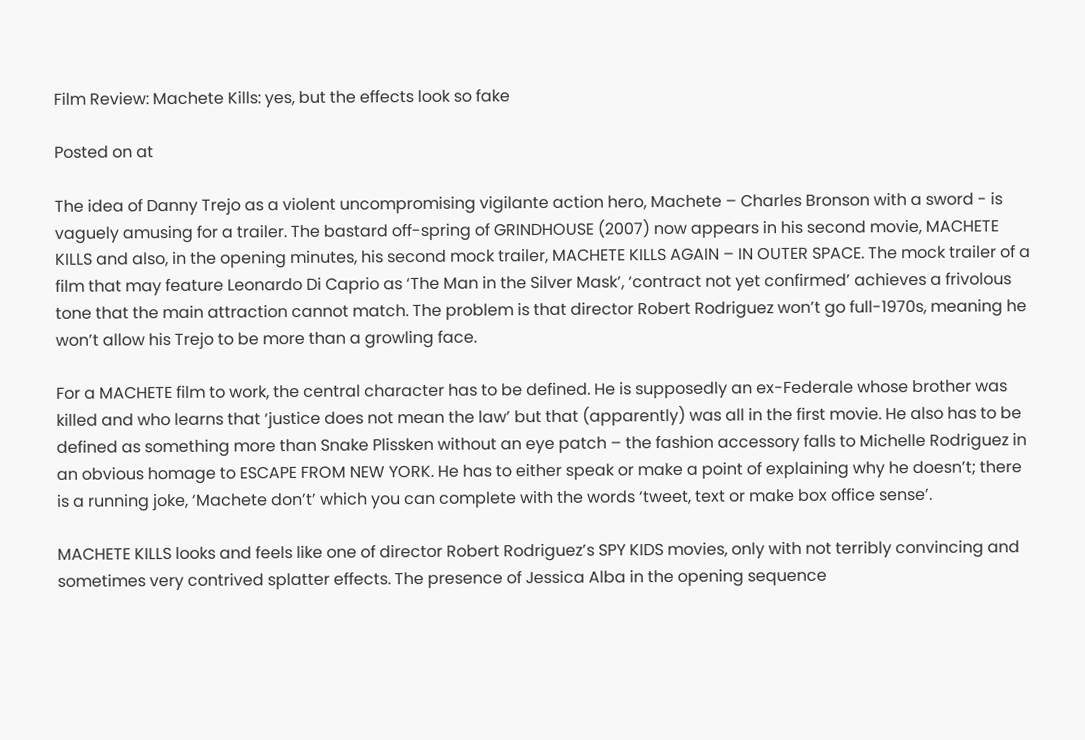Film Review: Machete Kills: yes, but the effects look so fake

Posted on at

The idea of Danny Trejo as a violent uncompromising vigilante action hero, Machete – Charles Bronson with a sword - is vaguely amusing for a trailer. The bastard off-spring of GRINDHOUSE (2007) now appears in his second movie, MACHETE KILLS and also, in the opening minutes, his second mock trailer, MACHETE KILLS AGAIN – IN OUTER SPACE. The mock trailer of a film that may feature Leonardo Di Caprio as ‘The Man in the Silver Mask’, ‘contract not yet confirmed’ achieves a frivolous tone that the main attraction cannot match. The problem is that director Robert Rodriguez won’t go full-1970s, meaning he won’t allow his Trejo to be more than a growling face.

For a MACHETE film to work, the central character has to be defined. He is supposedly an ex-Federale whose brother was killed and who learns that ‘justice does not mean the law’ but that (apparently) was all in the first movie. He also has to be defined as something more than Snake Plissken without an eye patch – the fashion accessory falls to Michelle Rodriguez in an obvious homage to ESCAPE FROM NEW YORK. He has to either speak or make a point of explaining why he doesn’t; there is a running joke, ‘Machete don’t’ which you can complete with the words ‘tweet, text or make box office sense’.

MACHETE KILLS looks and feels like one of director Robert Rodriguez’s SPY KIDS movies, only with not terribly convincing and sometimes very contrived splatter effects. The presence of Jessica Alba in the opening sequence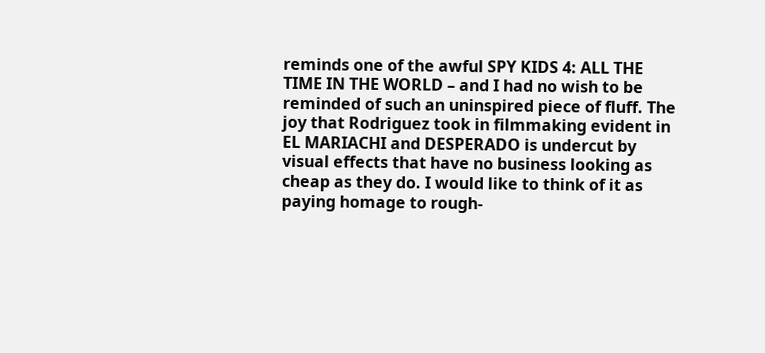reminds one of the awful SPY KIDS 4: ALL THE TIME IN THE WORLD – and I had no wish to be reminded of such an uninspired piece of fluff. The joy that Rodriguez took in filmmaking evident in EL MARIACHI and DESPERADO is undercut by visual effects that have no business looking as cheap as they do. I would like to think of it as paying homage to rough-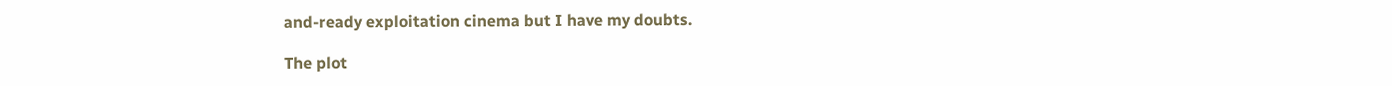and-ready exploitation cinema but I have my doubts.

The plot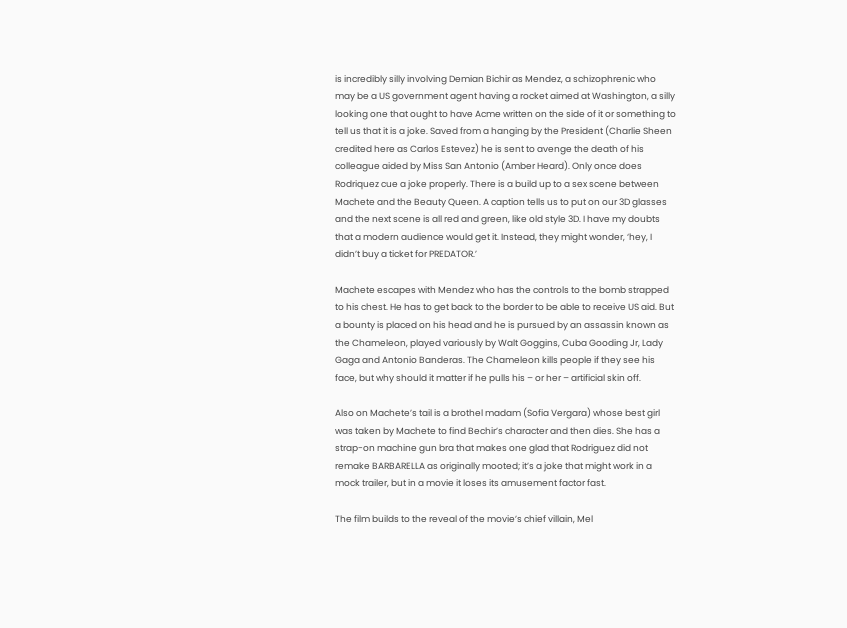is incredibly silly involving Demian Bichir as Mendez, a schizophrenic who may be a US government agent having a rocket aimed at Washington, a silly looking one that ought to have Acme written on the side of it or something to tell us that it is a joke. Saved from a hanging by the President (Charlie Sheen credited here as Carlos Estevez) he is sent to avenge the death of his colleague aided by Miss San Antonio (Amber Heard). Only once does Rodriquez cue a joke properly. There is a build up to a sex scene between Machete and the Beauty Queen. A caption tells us to put on our 3D glasses and the next scene is all red and green, like old style 3D. I have my doubts that a modern audience would get it. Instead, they might wonder, ‘hey, I didn’t buy a ticket for PREDATOR.’

Machete escapes with Mendez who has the controls to the bomb strapped to his chest. He has to get back to the border to be able to receive US aid. But a bounty is placed on his head and he is pursued by an assassin known as the Chameleon, played variously by Walt Goggins, Cuba Gooding Jr, Lady Gaga and Antonio Banderas. The Chameleon kills people if they see his face, but why should it matter if he pulls his – or her – artificial skin off.

Also on Machete’s tail is a brothel madam (Sofia Vergara) whose best girl was taken by Machete to find Bechir’s character and then dies. She has a strap-on machine gun bra that makes one glad that Rodriguez did not remake BARBARELLA as originally mooted; it’s a joke that might work in a mock trailer, but in a movie it loses its amusement factor fast.

The film builds to the reveal of the movie’s chief villain, Mel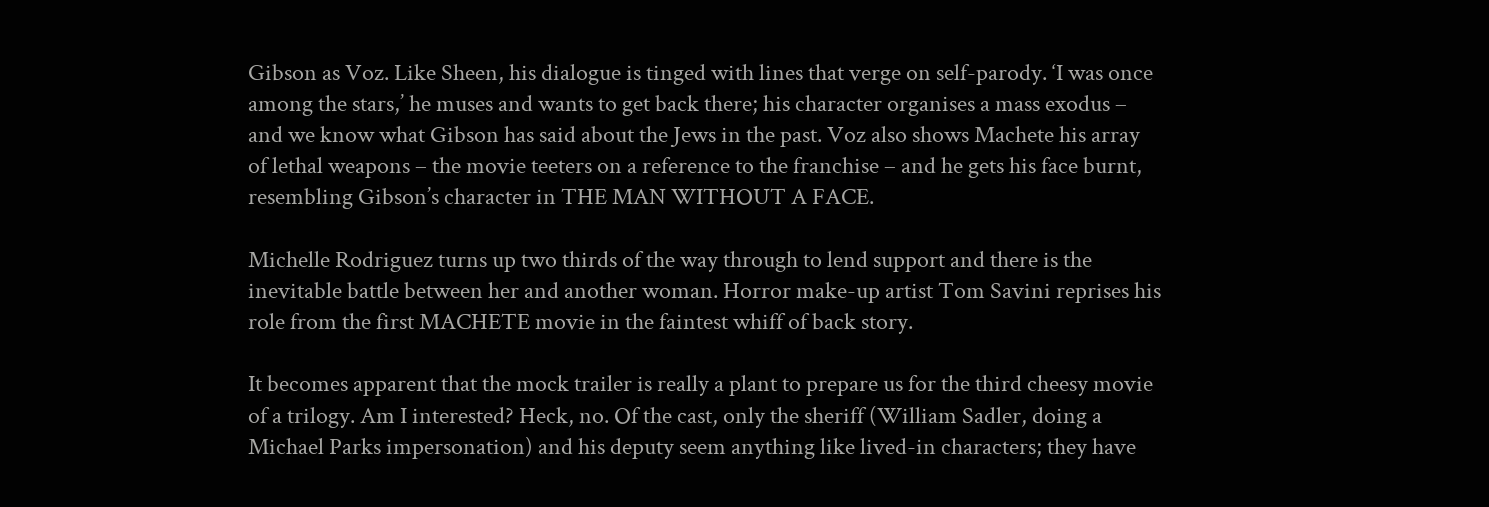Gibson as Voz. Like Sheen, his dialogue is tinged with lines that verge on self-parody. ‘I was once among the stars,’ he muses and wants to get back there; his character organises a mass exodus – and we know what Gibson has said about the Jews in the past. Voz also shows Machete his array of lethal weapons – the movie teeters on a reference to the franchise – and he gets his face burnt, resembling Gibson’s character in THE MAN WITHOUT A FACE.

Michelle Rodriguez turns up two thirds of the way through to lend support and there is the inevitable battle between her and another woman. Horror make-up artist Tom Savini reprises his role from the first MACHETE movie in the faintest whiff of back story.

It becomes apparent that the mock trailer is really a plant to prepare us for the third cheesy movie of a trilogy. Am I interested? Heck, no. Of the cast, only the sheriff (William Sadler, doing a Michael Parks impersonation) and his deputy seem anything like lived-in characters; they have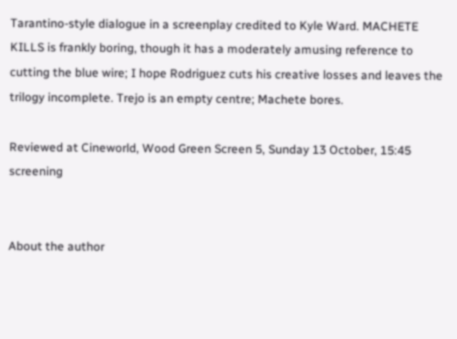Tarantino-style dialogue in a screenplay credited to Kyle Ward. MACHETE KILLS is frankly boring, though it has a moderately amusing reference to cutting the blue wire; I hope Rodriguez cuts his creative losses and leaves the trilogy incomplete. Trejo is an empty centre; Machete bores.

Reviewed at Cineworld, Wood Green Screen 5, Sunday 13 October, 15:45 screening


About the author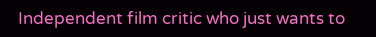Independent film critic who just wants to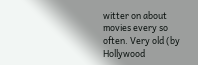witter on about movies every so often. Very old (by Hollywood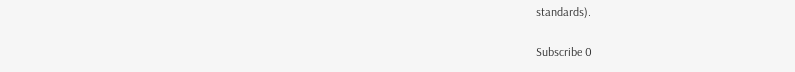standards).

Subscribe 0